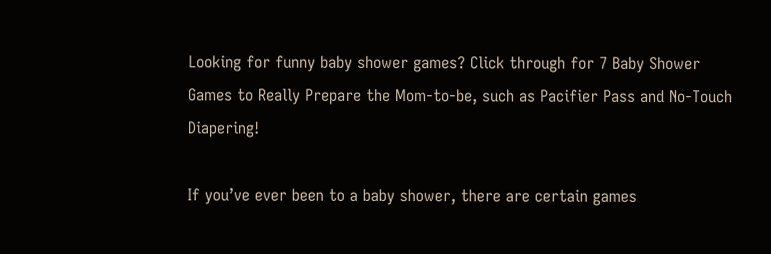Looking for funny baby shower games? Click through for 7 Baby Shower Games to Really Prepare the Mom-to-be, such as Pacifier Pass and No-Touch Diapering!

If you’ve ever been to a baby shower, there are certain games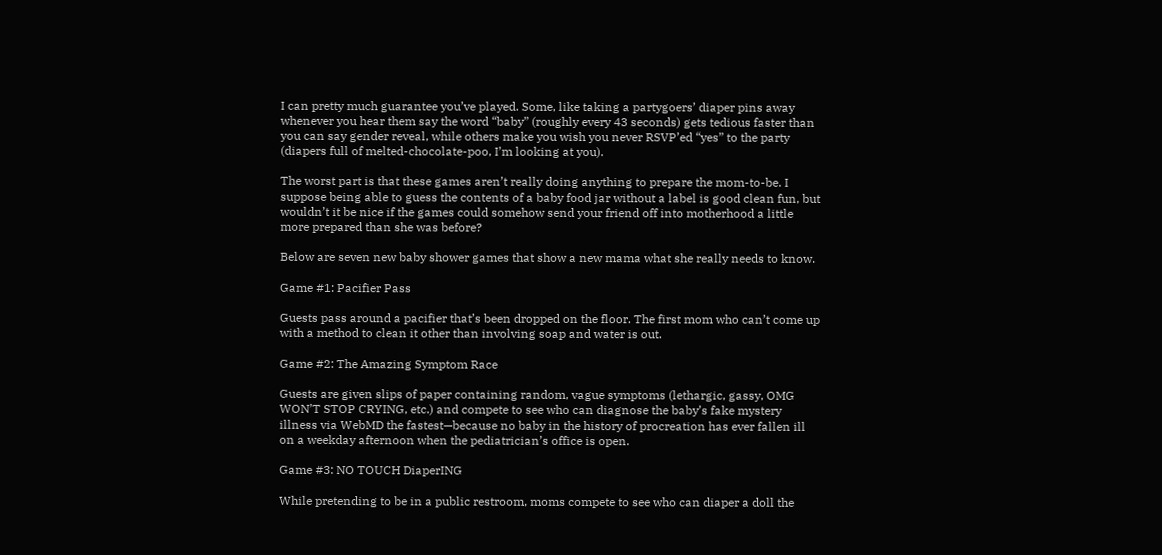I can pretty much guarantee you’ve played. Some, like taking a partygoers’ diaper pins away whenever you hear them say the word “baby” (roughly every 43 seconds) gets tedious faster than you can say gender reveal, while others make you wish you never RSVP’ed “yes” to the party (diapers full of melted-chocolate-poo, I’m looking at you).

The worst part is that these games aren’t really doing anything to prepare the mom-to-be. I suppose being able to guess the contents of a baby food jar without a label is good clean fun, but wouldn’t it be nice if the games could somehow send your friend off into motherhood a little more prepared than she was before?

Below are seven new baby shower games that show a new mama what she really needs to know.

Game #1: Pacifier Pass

Guests pass around a pacifier that’s been dropped on the floor. The first mom who can’t come up with a method to clean it other than involving soap and water is out.

Game #2: The Amazing Symptom Race

Guests are given slips of paper containing random, vague symptoms (lethargic, gassy, OMG WON’T STOP CRYING, etc.) and compete to see who can diagnose the baby’s fake mystery illness via WebMD the fastest—because no baby in the history of procreation has ever fallen ill on a weekday afternoon when the pediatrician’s office is open.

Game #3: NO TOUCH DiaperING

While pretending to be in a public restroom, moms compete to see who can diaper a doll the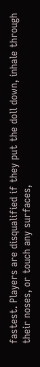fastest. Players are disqualified if they put the doll down, inhale through their noses, or touch any surfaces,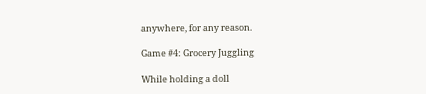anywhere, for any reason.

Game #4: Grocery Juggling

While holding a doll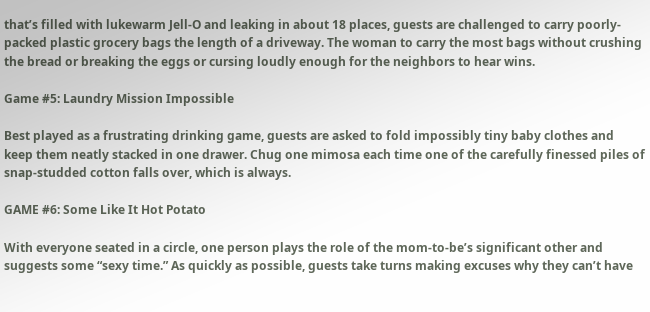that’s filled with lukewarm Jell-O and leaking in about 18 places, guests are challenged to carry poorly-packed plastic grocery bags the length of a driveway. The woman to carry the most bags without crushing the bread or breaking the eggs or cursing loudly enough for the neighbors to hear wins.

Game #5: Laundry Mission Impossible

Best played as a frustrating drinking game, guests are asked to fold impossibly tiny baby clothes and keep them neatly stacked in one drawer. Chug one mimosa each time one of the carefully finessed piles of snap-studded cotton falls over, which is always.

GAME #6: Some Like It Hot Potato

With everyone seated in a circle, one person plays the role of the mom-to-be’s significant other and suggests some “sexy time.” As quickly as possible, guests take turns making excuses why they can’t have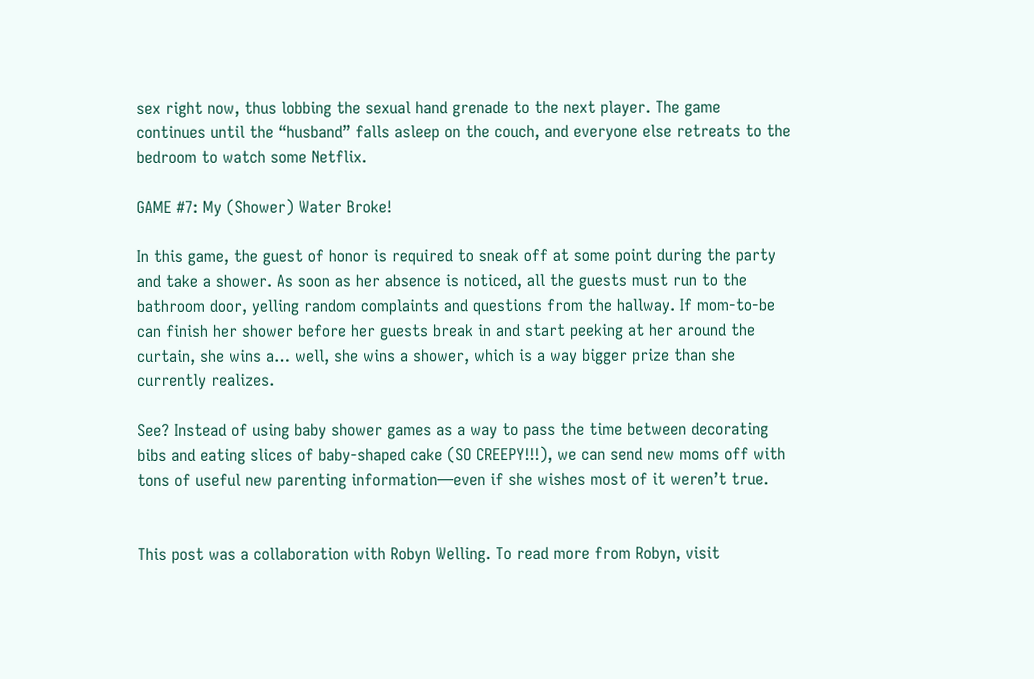sex right now, thus lobbing the sexual hand grenade to the next player. The game continues until the “husband” falls asleep on the couch, and everyone else retreats to the bedroom to watch some Netflix.

GAME #7: My (Shower) Water Broke!

In this game, the guest of honor is required to sneak off at some point during the party and take a shower. As soon as her absence is noticed, all the guests must run to the bathroom door, yelling random complaints and questions from the hallway. If mom-to-be can finish her shower before her guests break in and start peeking at her around the curtain, she wins a… well, she wins a shower, which is a way bigger prize than she currently realizes.

See? Instead of using baby shower games as a way to pass the time between decorating bibs and eating slices of baby-shaped cake (SO CREEPY!!!), we can send new moms off with tons of useful new parenting information—even if she wishes most of it weren’t true.


This post was a collaboration with Robyn Welling. To read more from Robyn, visit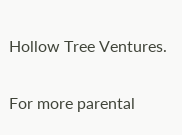Hollow Tree Ventures.

For more parental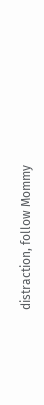distraction, follow Mommy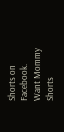Shorts on Facebook. Want Mommy Shorts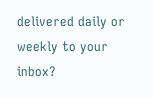delivered daily or weekly to your inbox?